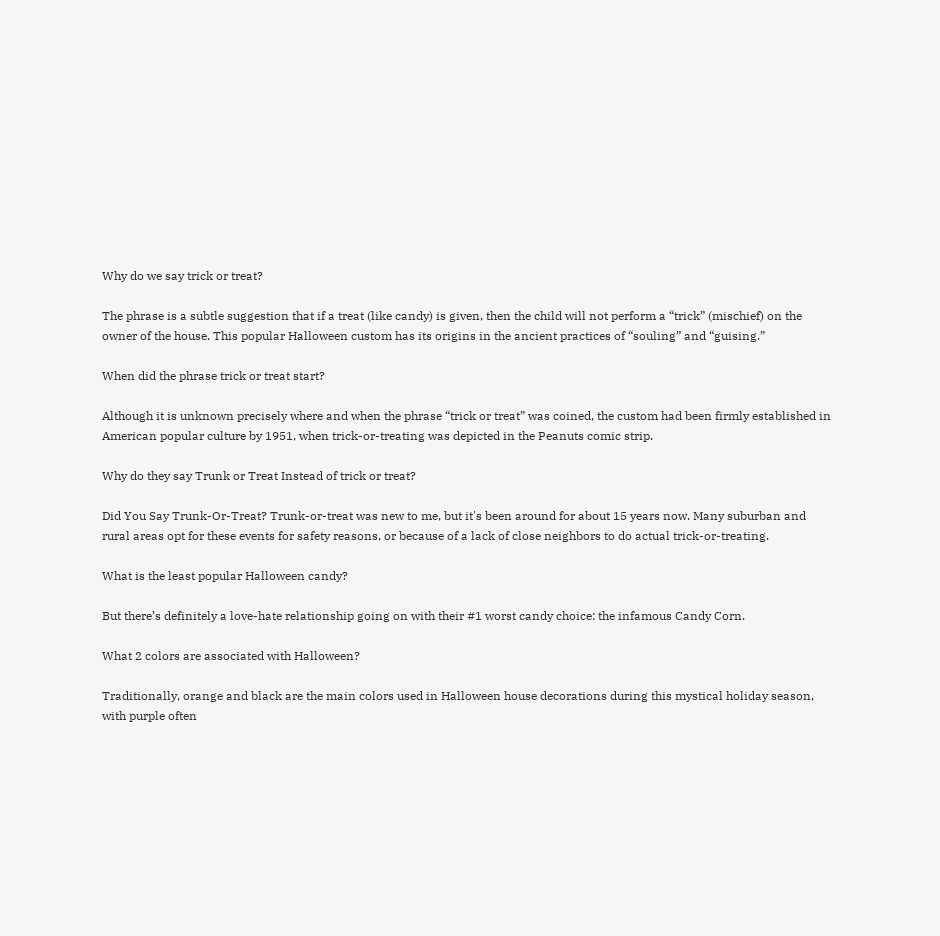Why do we say trick or treat?

The phrase is a subtle suggestion that if a treat (like candy) is given, then the child will not perform a “trick” (mischief) on the owner of the house. This popular Halloween custom has its origins in the ancient practices of “souling” and “guising.”

When did the phrase trick or treat start?

Although it is unknown precisely where and when the phrase “trick or treat” was coined, the custom had been firmly established in American popular culture by 1951, when trick-or-treating was depicted in the Peanuts comic strip.

Why do they say Trunk or Treat Instead of trick or treat?

Did You Say Trunk-Or-Treat? Trunk-or-treat was new to me, but it's been around for about 15 years now. Many suburban and rural areas opt for these events for safety reasons, or because of a lack of close neighbors to do actual trick-or-treating.

What is the least popular Halloween candy?

But there’s definitely a love-hate relationship going on with their #1 worst candy choice: the infamous Candy Corn.

What 2 colors are associated with Halloween?

Traditionally, orange and black are the main colors used in Halloween house decorations during this mystical holiday season, with purple often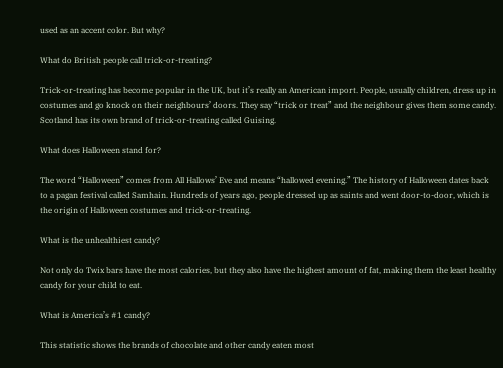used as an accent color. But why?

What do British people call trick-or-treating?

Trick-or-treating has become popular in the UK, but it’s really an American import. People, usually children, dress up in costumes and go knock on their neighbours’ doors. They say “trick or treat” and the neighbour gives them some candy. Scotland has its own brand of trick-or-treating called Guising.

What does Halloween stand for?

The word “Halloween” comes from All Hallows’ Eve and means “hallowed evening.” The history of Halloween dates back to a pagan festival called Samhain. Hundreds of years ago, people dressed up as saints and went door-to-door, which is the origin of Halloween costumes and trick-or-treating.

What is the unhealthiest candy?

Not only do Twix bars have the most calories, but they also have the highest amount of fat, making them the least healthy candy for your child to eat.

What is America’s #1 candy?

This statistic shows the brands of chocolate and other candy eaten most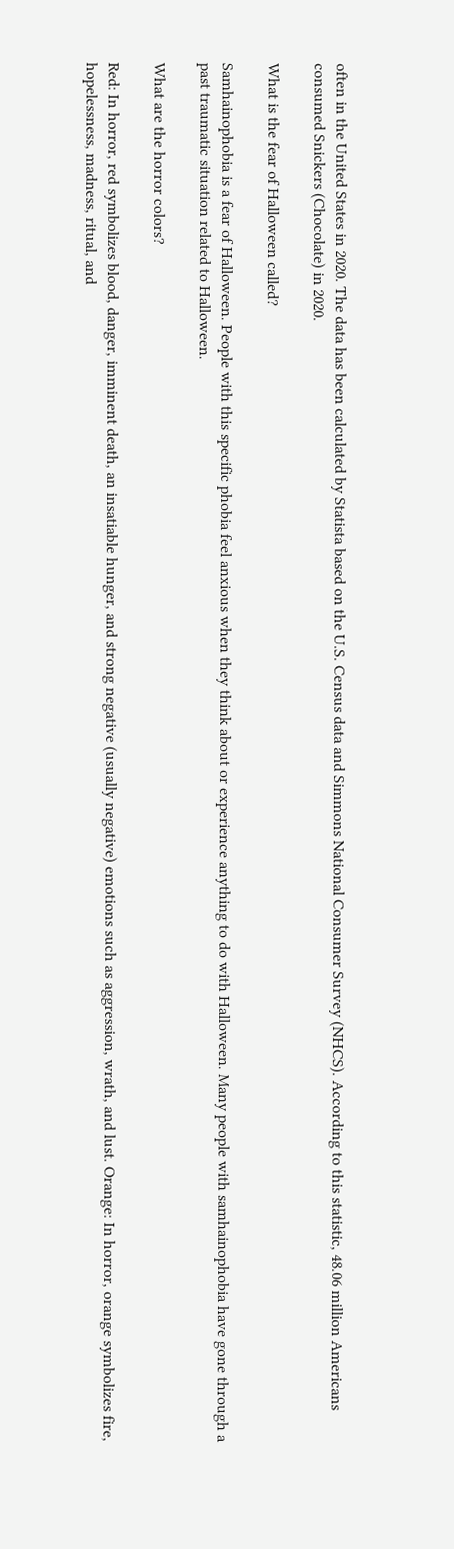often in the United States in 2020. The data has been calculated by Statista based on the U.S. Census data and Simmons National Consumer Survey (NHCS). According to this statistic, 48.06 million Americans consumed Snickers (Chocolate) in 2020.

What is the fear of Halloween called?

Samhainophobia is a fear of Halloween. People with this specific phobia feel anxious when they think about or experience anything to do with Halloween. Many people with samhainophobia have gone through a past traumatic situation related to Halloween.

What are the horror colors?

Red: In horror, red symbolizes blood, danger, imminent death, an insatiable hunger, and strong negative (usually negative) emotions such as aggression, wrath, and lust. Orange: In horror, orange symbolizes fire, hopelessness, madness, ritual, and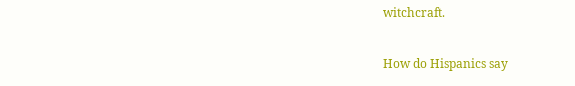witchcraft.

How do Hispanics say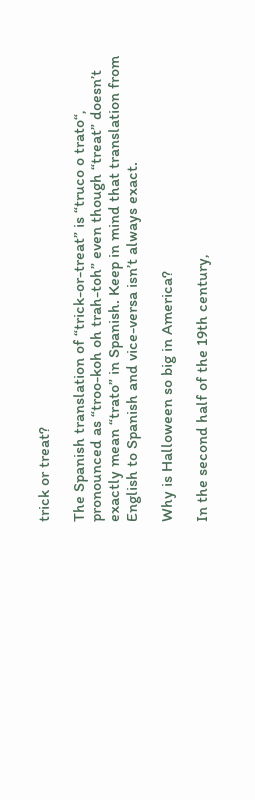trick or treat?

The Spanish translation of “trick-or-treat” is “truco o trato“, pronounced as “troo-koh oh trah-toh” even though “treat” doesn’t exactly mean “trato” in Spanish. Keep in mind that translation from English to Spanish and vice-versa isn’t always exact.

Why is Halloween so big in America?

In the second half of the 19th century,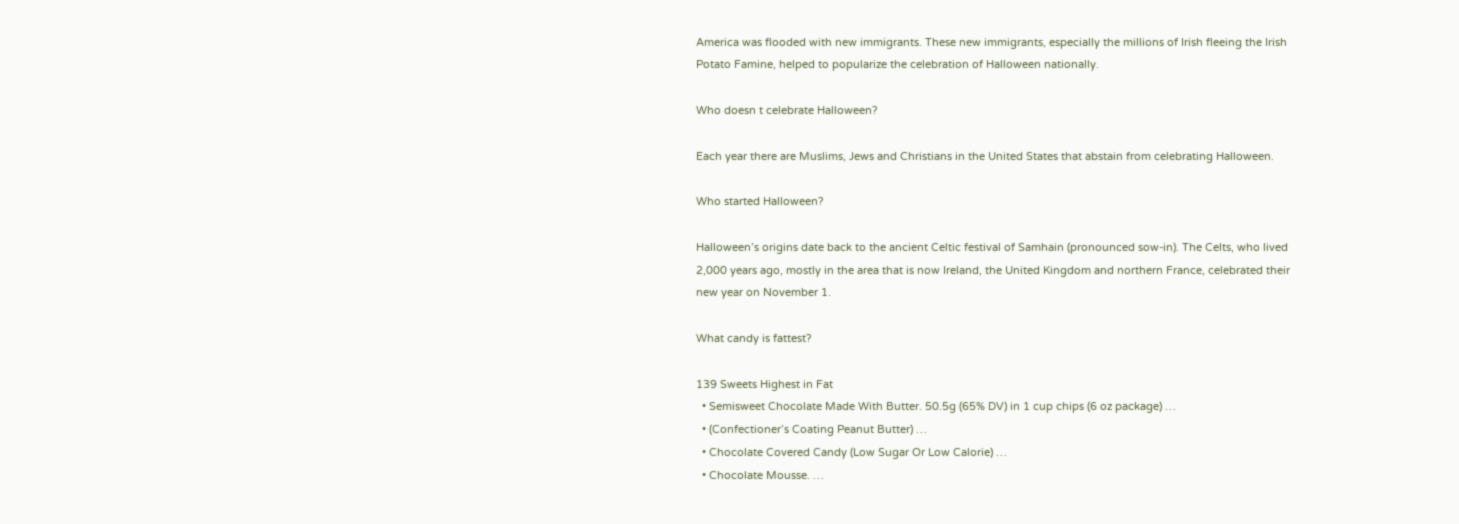America was flooded with new immigrants. These new immigrants, especially the millions of Irish fleeing the Irish Potato Famine, helped to popularize the celebration of Halloween nationally.

Who doesn t celebrate Halloween?

Each year there are Muslims, Jews and Christians in the United States that abstain from celebrating Halloween.

Who started Halloween?

Halloween’s origins date back to the ancient Celtic festival of Samhain (pronounced sow-in). The Celts, who lived 2,000 years ago, mostly in the area that is now Ireland, the United Kingdom and northern France, celebrated their new year on November 1.

What candy is fattest?

139 Sweets Highest in Fat
  • Semisweet Chocolate Made With Butter. 50.5g (65% DV) in 1 cup chips (6 oz package) …
  • (Confectioner’s Coating Peanut Butter) …
  • Chocolate Covered Candy (Low Sugar Or Low Calorie) …
  • Chocolate Mousse. …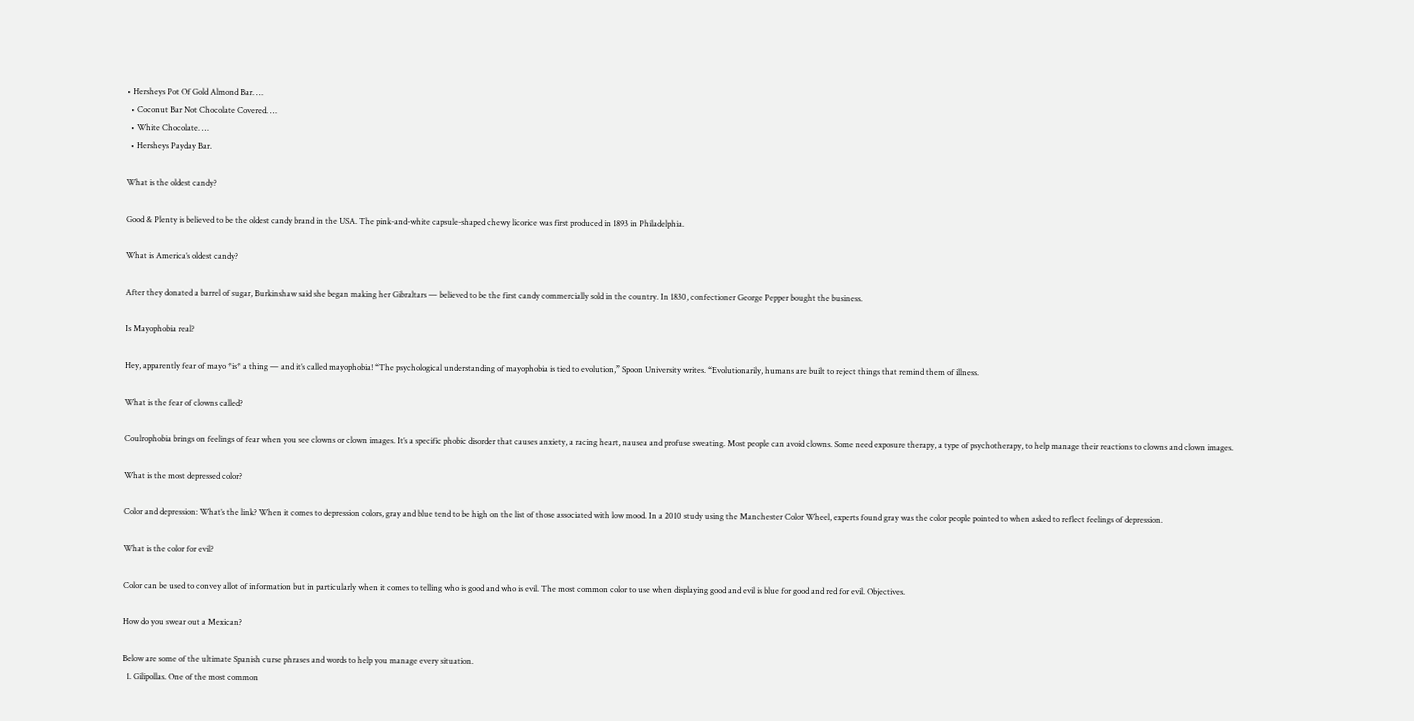• Hersheys Pot Of Gold Almond Bar. …
  • Coconut Bar Not Chocolate Covered. …
  • White Chocolate. …
  • Hersheys Payday Bar.

What is the oldest candy?

Good & Plenty is believed to be the oldest candy brand in the USA. The pink-and-white capsule-shaped chewy licorice was first produced in 1893 in Philadelphia.

What is America’s oldest candy?

After they donated a barrel of sugar, Burkinshaw said she began making her Gibraltars — believed to be the first candy commercially sold in the country. In 1830, confectioner George Pepper bought the business.

Is Mayophobia real?

Hey, apparently fear of mayo *is* a thing — and it’s called mayophobia! “The psychological understanding of mayophobia is tied to evolution,” Spoon University writes. “Evolutionarily, humans are built to reject things that remind them of illness.

What is the fear of clowns called?

Coulrophobia brings on feelings of fear when you see clowns or clown images. It’s a specific phobic disorder that causes anxiety, a racing heart, nausea and profuse sweating. Most people can avoid clowns. Some need exposure therapy, a type of psychotherapy, to help manage their reactions to clowns and clown images.

What is the most depressed color?

Color and depression: What’s the link? When it comes to depression colors, gray and blue tend to be high on the list of those associated with low mood. In a 2010 study using the Manchester Color Wheel, experts found gray was the color people pointed to when asked to reflect feelings of depression.

What is the color for evil?

Color can be used to convey allot of information but in particularly when it comes to telling who is good and who is evil. The most common color to use when displaying good and evil is blue for good and red for evil. Objectives.

How do you swear out a Mexican?

Below are some of the ultimate Spanish curse phrases and words to help you manage every situation.
  1. Gilipollas. One of the most common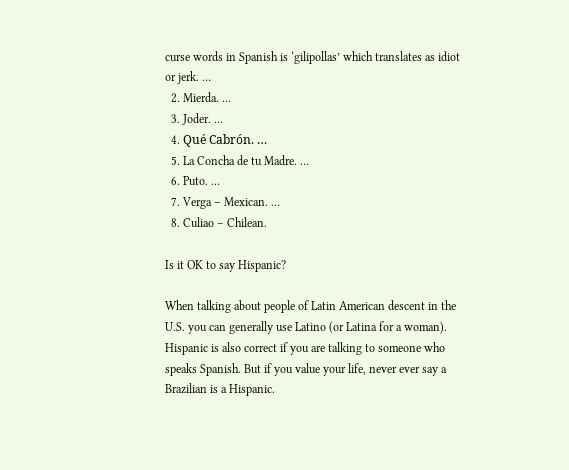curse words in Spanish is ‘gilipollas’ which translates as idiot or jerk. …
  2. Mierda. …
  3. Joder. …
  4. Qué Cabrón. …
  5. La Concha de tu Madre. …
  6. Puto. …
  7. Verga – Mexican. …
  8. Culiao – Chilean.

Is it OK to say Hispanic?

When talking about people of Latin American descent in the U.S. you can generally use Latino (or Latina for a woman). Hispanic is also correct if you are talking to someone who speaks Spanish. But if you value your life, never ever say a Brazilian is a Hispanic.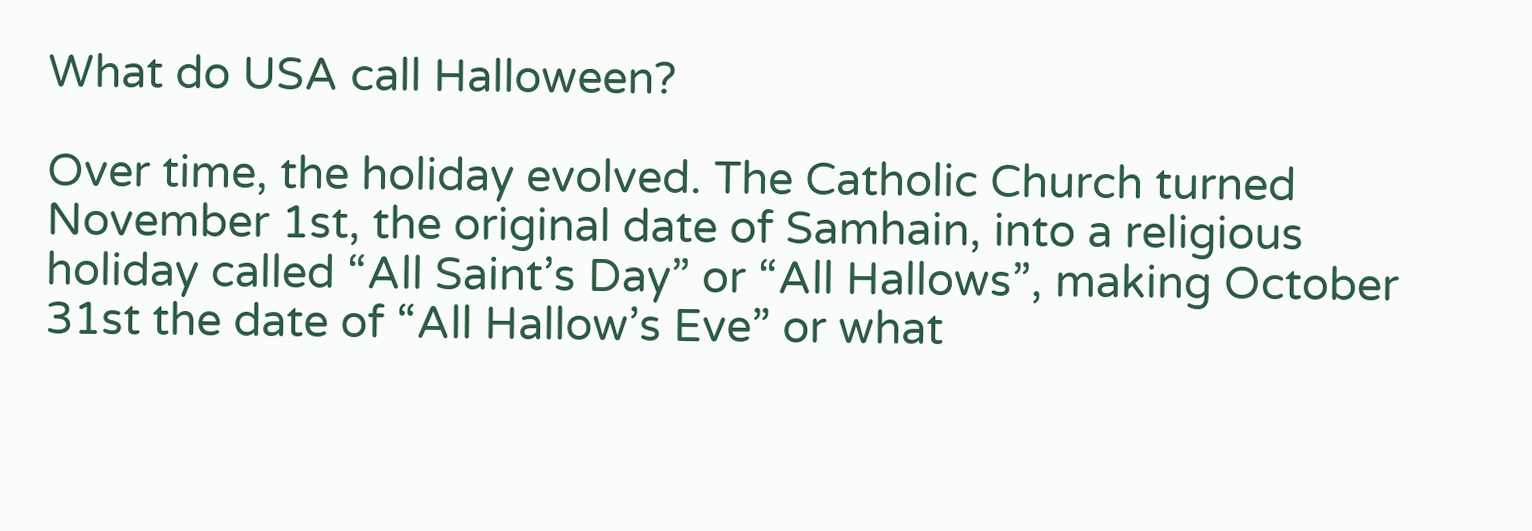What do USA call Halloween?

Over time, the holiday evolved. The Catholic Church turned November 1st, the original date of Samhain, into a religious holiday called “All Saint’s Day” or “All Hallows”, making October 31st the date of “All Hallow’s Eve” or what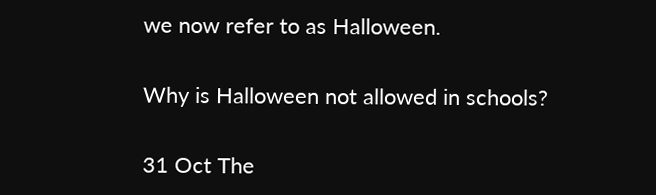we now refer to as Halloween.

Why is Halloween not allowed in schools?

31 Oct The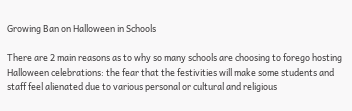Growing Ban on Halloween in Schools

There are 2 main reasons as to why so many schools are choosing to forego hosting Halloween celebrations: the fear that the festivities will make some students and staff feel alienated due to various personal or cultural and religious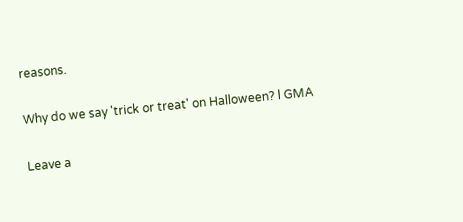reasons.

Why do we say 'trick or treat' on Halloween? l GMA

Leave a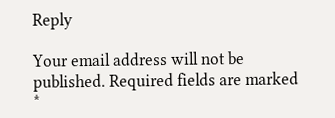Reply

Your email address will not be published. Required fields are marked *